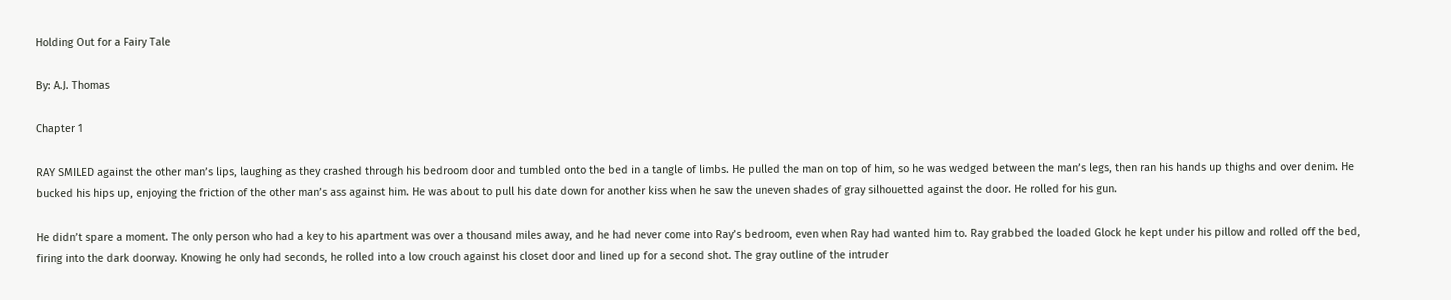Holding Out for a Fairy Tale

By: A.J. Thomas

Chapter 1

RAY SMILED against the other man’s lips, laughing as they crashed through his bedroom door and tumbled onto the bed in a tangle of limbs. He pulled the man on top of him, so he was wedged between the man’s legs, then ran his hands up thighs and over denim. He bucked his hips up, enjoying the friction of the other man’s ass against him. He was about to pull his date down for another kiss when he saw the uneven shades of gray silhouetted against the door. He rolled for his gun.

He didn’t spare a moment. The only person who had a key to his apartment was over a thousand miles away, and he had never come into Ray’s bedroom, even when Ray had wanted him to. Ray grabbed the loaded Glock he kept under his pillow and rolled off the bed, firing into the dark doorway. Knowing he only had seconds, he rolled into a low crouch against his closet door and lined up for a second shot. The gray outline of the intruder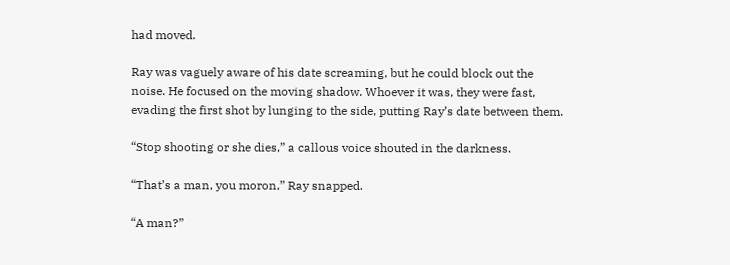had moved.

Ray was vaguely aware of his date screaming, but he could block out the noise. He focused on the moving shadow. Whoever it was, they were fast, evading the first shot by lunging to the side, putting Ray’s date between them.

“Stop shooting or she dies,” a callous voice shouted in the darkness.

“That’s a man, you moron,” Ray snapped.

“A man?”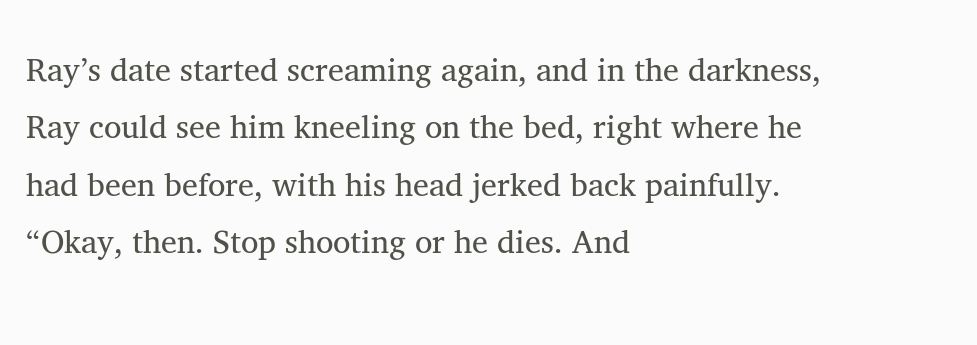Ray’s date started screaming again, and in the darkness, Ray could see him kneeling on the bed, right where he had been before, with his head jerked back painfully. “Okay, then. Stop shooting or he dies. And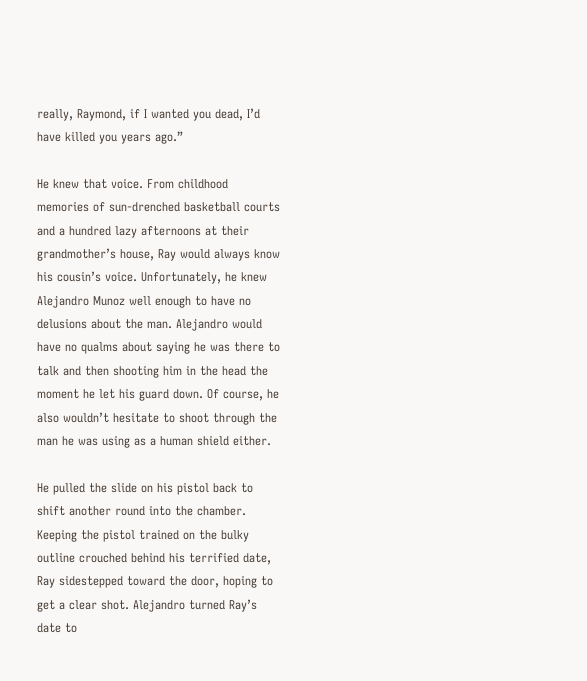really, Raymond, if I wanted you dead, I’d have killed you years ago.”

He knew that voice. From childhood memories of sun-drenched basketball courts and a hundred lazy afternoons at their grandmother’s house, Ray would always know his cousin’s voice. Unfortunately, he knew Alejandro Munoz well enough to have no delusions about the man. Alejandro would have no qualms about saying he was there to talk and then shooting him in the head the moment he let his guard down. Of course, he also wouldn’t hesitate to shoot through the man he was using as a human shield either.

He pulled the slide on his pistol back to shift another round into the chamber. Keeping the pistol trained on the bulky outline crouched behind his terrified date, Ray sidestepped toward the door, hoping to get a clear shot. Alejandro turned Ray’s date to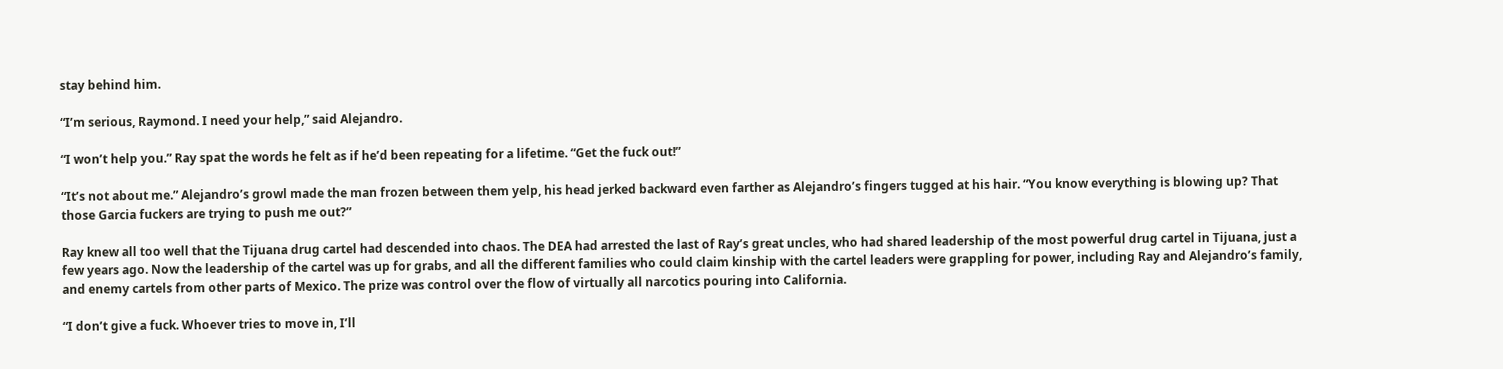stay behind him.

“I’m serious, Raymond. I need your help,” said Alejandro.

“I won’t help you.” Ray spat the words he felt as if he’d been repeating for a lifetime. “Get the fuck out!”

“It’s not about me.” Alejandro’s growl made the man frozen between them yelp, his head jerked backward even farther as Alejandro’s fingers tugged at his hair. “You know everything is blowing up? That those Garcia fuckers are trying to push me out?”

Ray knew all too well that the Tijuana drug cartel had descended into chaos. The DEA had arrested the last of Ray’s great uncles, who had shared leadership of the most powerful drug cartel in Tijuana, just a few years ago. Now the leadership of the cartel was up for grabs, and all the different families who could claim kinship with the cartel leaders were grappling for power, including Ray and Alejandro’s family, and enemy cartels from other parts of Mexico. The prize was control over the flow of virtually all narcotics pouring into California.

“I don’t give a fuck. Whoever tries to move in, I’ll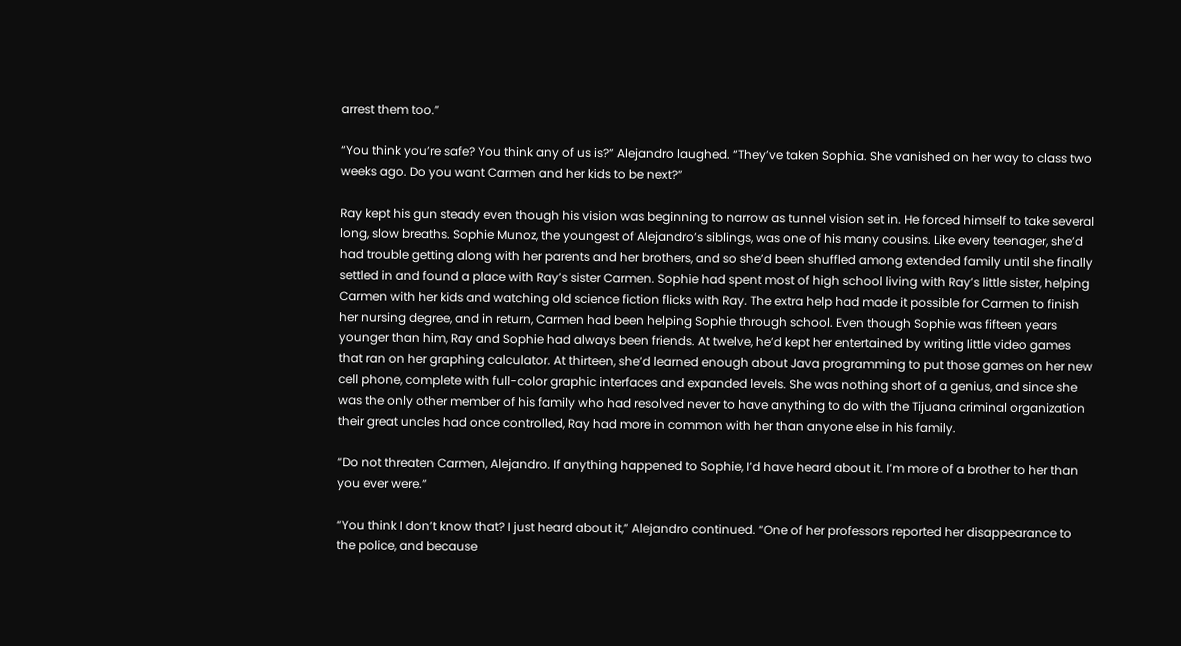arrest them too.”

“You think you’re safe? You think any of us is?” Alejandro laughed. “They’ve taken Sophia. She vanished on her way to class two weeks ago. Do you want Carmen and her kids to be next?”

Ray kept his gun steady even though his vision was beginning to narrow as tunnel vision set in. He forced himself to take several long, slow breaths. Sophie Munoz, the youngest of Alejandro’s siblings, was one of his many cousins. Like every teenager, she’d had trouble getting along with her parents and her brothers, and so she’d been shuffled among extended family until she finally settled in and found a place with Ray’s sister Carmen. Sophie had spent most of high school living with Ray’s little sister, helping Carmen with her kids and watching old science fiction flicks with Ray. The extra help had made it possible for Carmen to finish her nursing degree, and in return, Carmen had been helping Sophie through school. Even though Sophie was fifteen years younger than him, Ray and Sophie had always been friends. At twelve, he’d kept her entertained by writing little video games that ran on her graphing calculator. At thirteen, she’d learned enough about Java programming to put those games on her new cell phone, complete with full-color graphic interfaces and expanded levels. She was nothing short of a genius, and since she was the only other member of his family who had resolved never to have anything to do with the Tijuana criminal organization their great uncles had once controlled, Ray had more in common with her than anyone else in his family.

“Do not threaten Carmen, Alejandro. If anything happened to Sophie, I’d have heard about it. I’m more of a brother to her than you ever were.”

“You think I don’t know that? I just heard about it,” Alejandro continued. “One of her professors reported her disappearance to the police, and because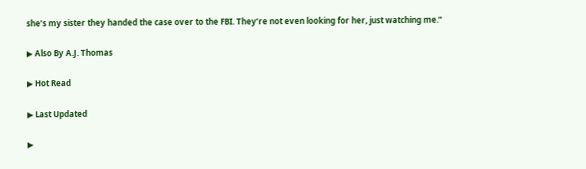she’s my sister they handed the case over to the FBI. They’re not even looking for her, just watching me.”

▶ Also By A.J. Thomas

▶ Hot Read

▶ Last Updated

▶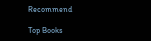Recommend

Top Books